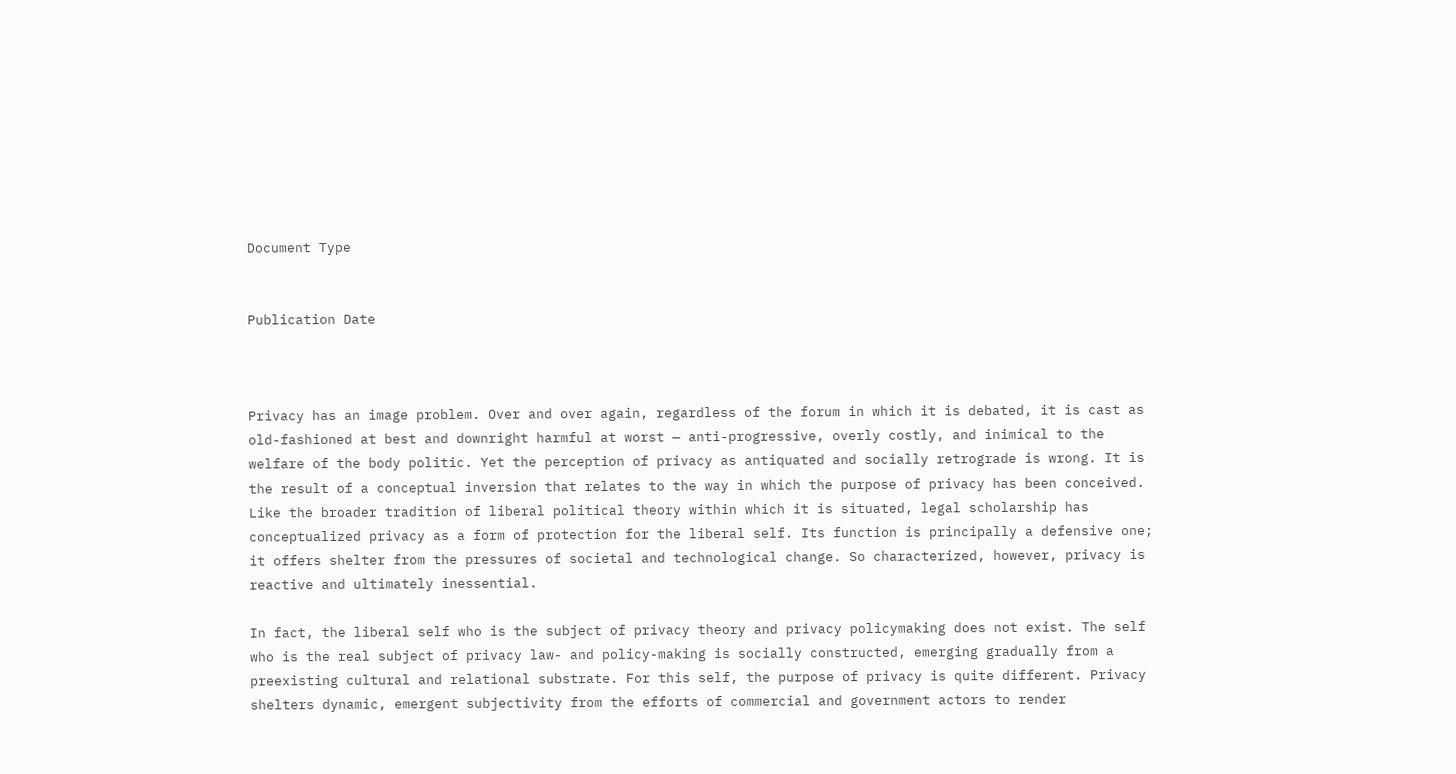Document Type


Publication Date



Privacy has an image problem. Over and over again, regardless of the forum in which it is debated, it is cast as old-fashioned at best and downright harmful at worst — anti-progressive, overly costly, and inimical to the welfare of the body politic. Yet the perception of privacy as antiquated and socially retrograde is wrong. It is the result of a conceptual inversion that relates to the way in which the purpose of privacy has been conceived. Like the broader tradition of liberal political theory within which it is situated, legal scholarship has conceptualized privacy as a form of protection for the liberal self. Its function is principally a defensive one; it offers shelter from the pressures of societal and technological change. So characterized, however, privacy is reactive and ultimately inessential.

In fact, the liberal self who is the subject of privacy theory and privacy policymaking does not exist. The self who is the real subject of privacy law- and policy-making is socially constructed, emerging gradually from a preexisting cultural and relational substrate. For this self, the purpose of privacy is quite different. Privacy shelters dynamic, emergent subjectivity from the efforts of commercial and government actors to render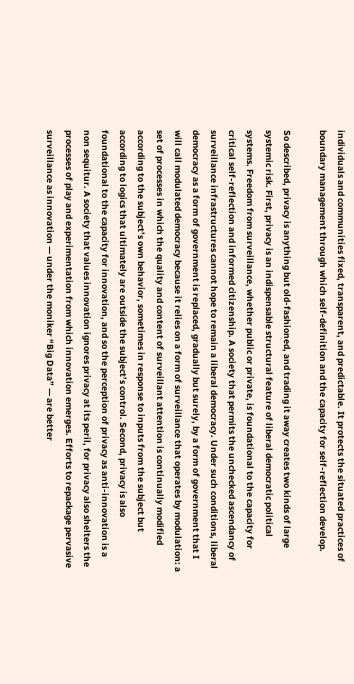individuals and communities fixed, transparent, and predictable. It protects the situated practices of boundary management through which self-definition and the capacity for self-reflection develop.

So described, privacy is anything but old-fashioned, and trading it away creates two kinds of large systemic risk. First, privacy is an indispensable structural feature of liberal democratic political systems. Freedom from surveillance, whether public or private, is foundational to the capacity for critical self-reflection and informed citizenship. A society that permits the unchecked ascendancy of surveillance infrastructures cannot hope to remain a liberal democracy. Under such conditions, liberal democracy as a form of government is replaced, gradually but surely, by a form of government that I will call modulated democracy because it relies on a form of surveillance that operates by modulation: a set of processes in which the quality and content of surveillant attention is continually modified according to the subject’s own behavior, sometimes in response to inputs from the subject but according to logics that ultimately are outside the subject’s control. Second, privacy is also foundational to the capacity for innovation, and so the perception of privacy as anti-innovation is a non sequitur. A society that values innovation ignores privacy at its peril, for privacy also shelters the processes of play and experimentation from which innovation emerges. Efforts to repackage pervasive surveillance as innovation — under the moniker “Big Data” — are better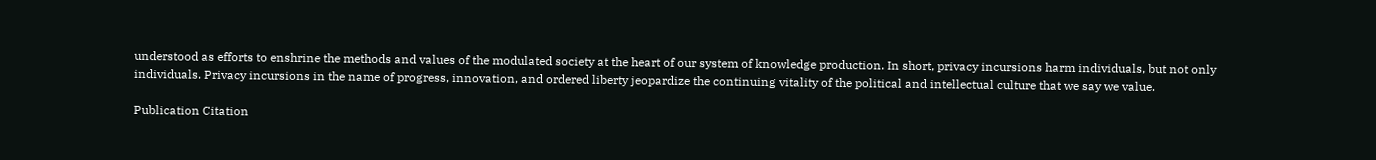understood as efforts to enshrine the methods and values of the modulated society at the heart of our system of knowledge production. In short, privacy incursions harm individuals, but not only individuals. Privacy incursions in the name of progress, innovation, and ordered liberty jeopardize the continuing vitality of the political and intellectual culture that we say we value.

Publication Citation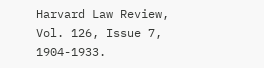Harvard Law Review, Vol. 126, Issue 7, 1904-1933.